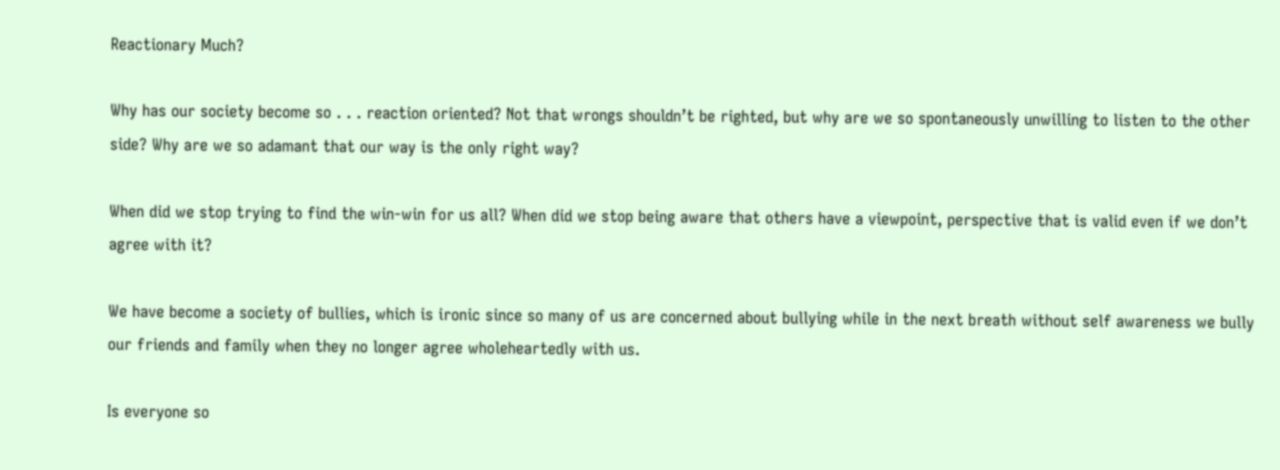Reactionary Much?

Why has our society become so . . . reaction oriented? Not that wrongs shouldn’t be righted, but why are we so spontaneously unwilling to listen to the other side? Why are we so adamant that our way is the only right way?

When did we stop trying to find the win-win for us all? When did we stop being aware that others have a viewpoint, perspective that is valid even if we don’t agree with it?

We have become a society of bullies, which is ironic since so many of us are concerned about bullying while in the next breath without self awareness we bully our friends and family when they no longer agree wholeheartedly with us.

Is everyone so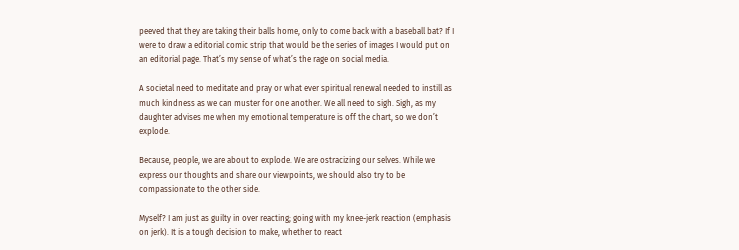peeved that they are taking their balls home, only to come back with a baseball bat? If I were to draw a editorial comic strip that would be the series of images I would put on an editorial page. That’s my sense of what’s the rage on social media.

A societal need to meditate and pray or what ever spiritual renewal needed to instill as much kindness as we can muster for one another. We all need to sigh. Sigh, as my daughter advises me when my emotional temperature is off the chart, so we don’t explode.

Because, people, we are about to explode. We are ostracizing our selves. While we express our thoughts and share our viewpoints, we should also try to be compassionate to the other side.

Myself? I am just as guilty in over reacting; going with my knee-jerk reaction (emphasis on jerk). It is a tough decision to make, whether to react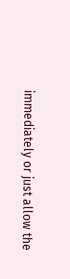immediately or just allow the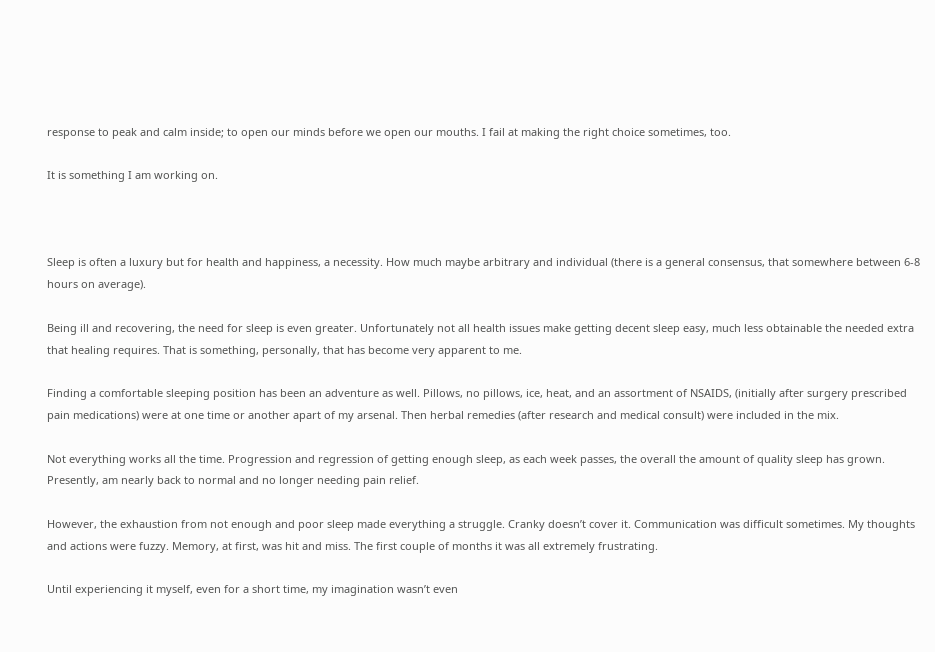response to peak and calm inside; to open our minds before we open our mouths. I fail at making the right choice sometimes, too.

It is something I am working on.



Sleep is often a luxury but for health and happiness, a necessity. How much maybe arbitrary and individual (there is a general consensus, that somewhere between 6-8 hours on average).

Being ill and recovering, the need for sleep is even greater. Unfortunately not all health issues make getting decent sleep easy, much less obtainable the needed extra that healing requires. That is something, personally, that has become very apparent to me.

Finding a comfortable sleeping position has been an adventure as well. Pillows, no pillows, ice, heat, and an assortment of NSAIDS, (initially after surgery prescribed pain medications) were at one time or another apart of my arsenal. Then herbal remedies (after research and medical consult) were included in the mix.

Not everything works all the time. Progression and regression of getting enough sleep, as each week passes, the overall the amount of quality sleep has grown. Presently, am nearly back to normal and no longer needing pain relief.

However, the exhaustion from not enough and poor sleep made everything a struggle. Cranky doesn’t cover it. Communication was difficult sometimes. My thoughts and actions were fuzzy. Memory, at first, was hit and miss. The first couple of months it was all extremely frustrating.

Until experiencing it myself, even for a short time, my imagination wasn’t even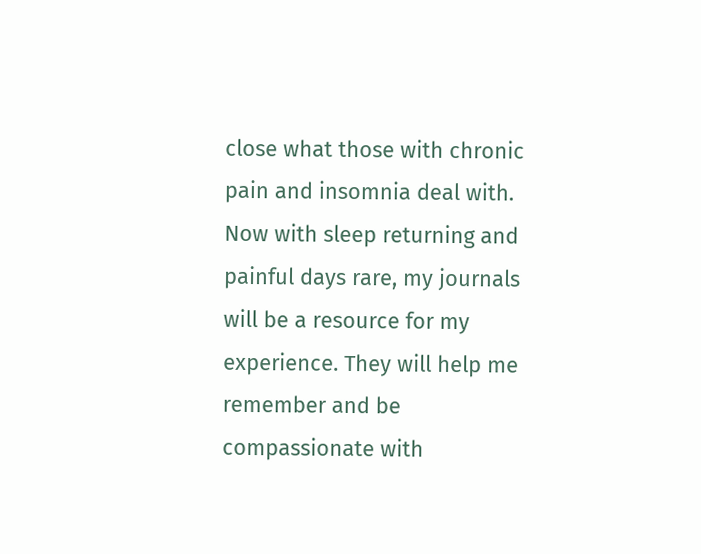close what those with chronic pain and insomnia deal with. Now with sleep returning and painful days rare, my journals will be a resource for my experience. They will help me remember and be compassionate with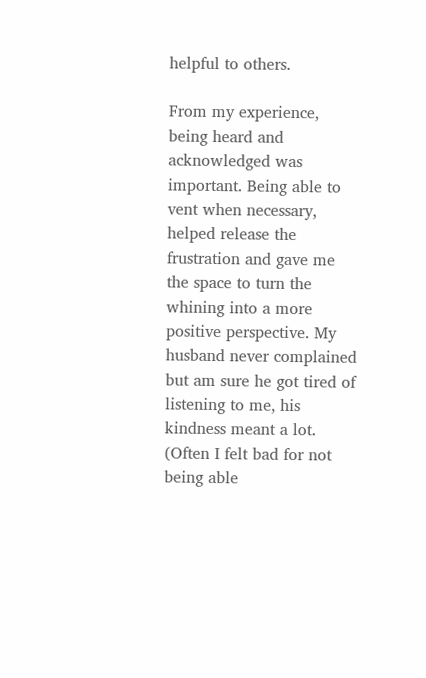helpful to others.

From my experience, being heard and acknowledged was important. Being able to vent when necessary, helped release the frustration and gave me the space to turn the whining into a more positive perspective. My husband never complained but am sure he got tired of listening to me, his kindness meant a lot. (Often I felt bad for not being able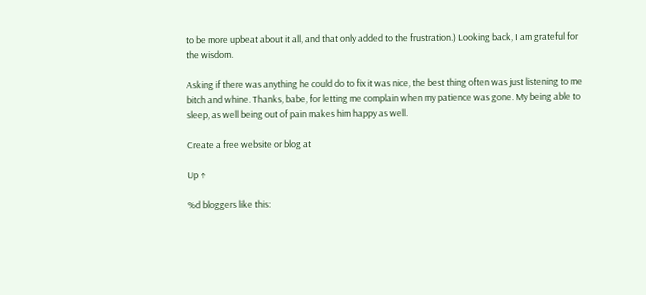to be more upbeat about it all, and that only added to the frustration.) Looking back, I am grateful for the wisdom.

Asking if there was anything he could do to fix it was nice, the best thing often was just listening to me bitch and whine. Thanks, babe, for letting me complain when my patience was gone. My being able to sleep, as well being out of pain makes him happy as well.

Create a free website or blog at

Up ↑

%d bloggers like this: